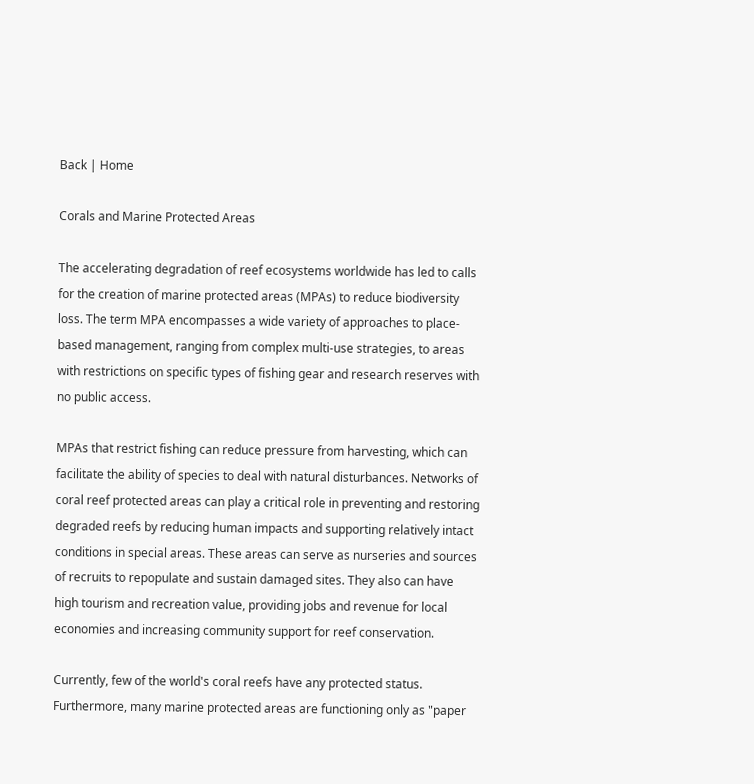Back | Home

Corals and Marine Protected Areas

The accelerating degradation of reef ecosystems worldwide has led to calls for the creation of marine protected areas (MPAs) to reduce biodiversity loss. The term MPA encompasses a wide variety of approaches to place-based management, ranging from complex multi-use strategies, to areas with restrictions on specific types of fishing gear and research reserves with no public access.

MPAs that restrict fishing can reduce pressure from harvesting, which can facilitate the ability of species to deal with natural disturbances. Networks of coral reef protected areas can play a critical role in preventing and restoring degraded reefs by reducing human impacts and supporting relatively intact conditions in special areas. These areas can serve as nurseries and sources of recruits to repopulate and sustain damaged sites. They also can have high tourism and recreation value, providing jobs and revenue for local economies and increasing community support for reef conservation.

Currently, few of the world's coral reefs have any protected status. Furthermore, many marine protected areas are functioning only as "paper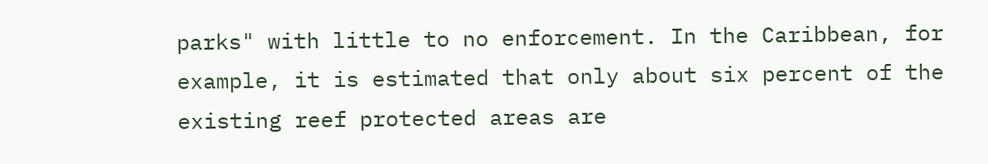parks" with little to no enforcement. In the Caribbean, for example, it is estimated that only about six percent of the existing reef protected areas are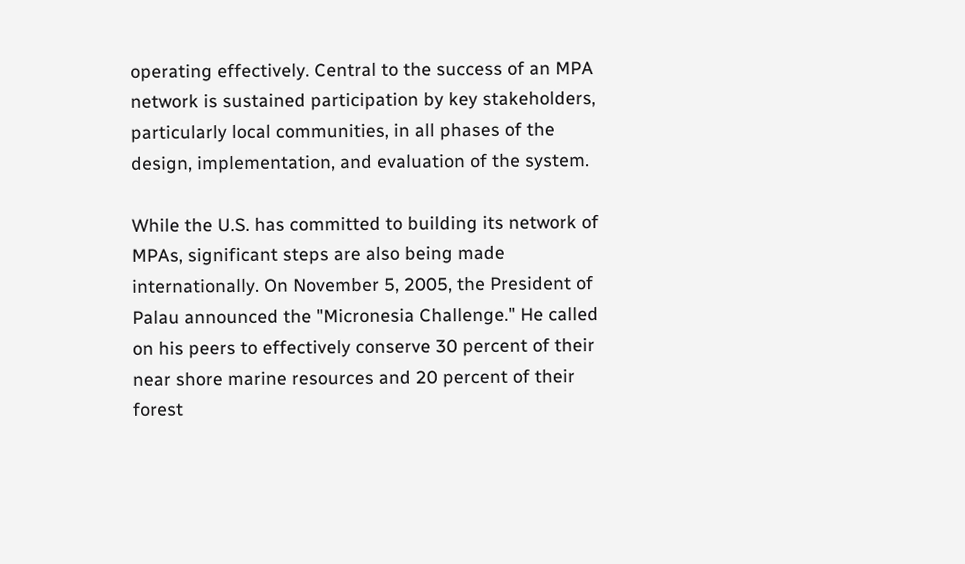operating effectively. Central to the success of an MPA network is sustained participation by key stakeholders, particularly local communities, in all phases of the design, implementation, and evaluation of the system.

While the U.S. has committed to building its network of MPAs, significant steps are also being made internationally. On November 5, 2005, the President of Palau announced the "Micronesia Challenge." He called on his peers to effectively conserve 30 percent of their near shore marine resources and 20 percent of their forest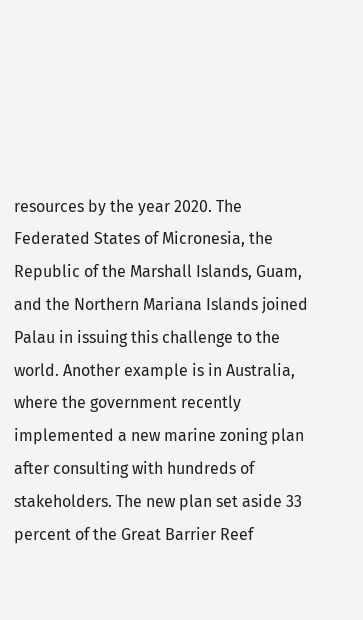resources by the year 2020. The Federated States of Micronesia, the Republic of the Marshall Islands, Guam, and the Northern Mariana Islands joined Palau in issuing this challenge to the world. Another example is in Australia, where the government recently implemented a new marine zoning plan after consulting with hundreds of stakeholders. The new plan set aside 33 percent of the Great Barrier Reef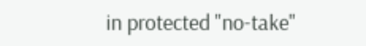in protected "no-take"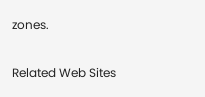zones.

Related Web Sites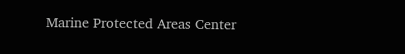Marine Protected Areas Center